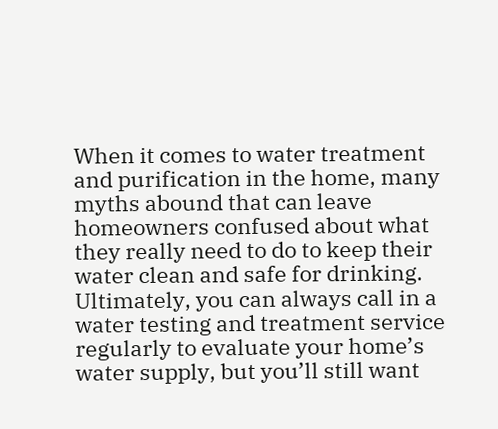When it comes to water treatment and purification in the home, many myths abound that can leave homeowners confused about what they really need to do to keep their water clean and safe for drinking. Ultimately, you can always call in a water testing and treatment service regularly to evaluate your home’s water supply, but you’ll still want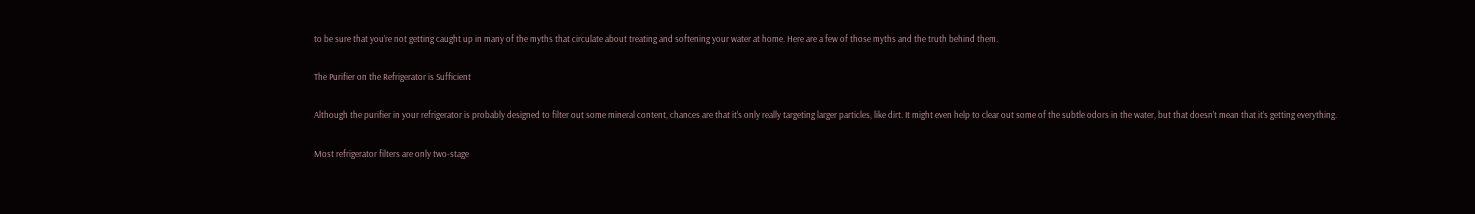to be sure that you’re not getting caught up in many of the myths that circulate about treating and softening your water at home. Here are a few of those myths and the truth behind them.

The Purifier on the Refrigerator is Sufficient

Although the purifier in your refrigerator is probably designed to filter out some mineral content, chances are that it’s only really targeting larger particles, like dirt. It might even help to clear out some of the subtle odors in the water, but that doesn’t mean that it’s getting everything.

Most refrigerator filters are only two-stage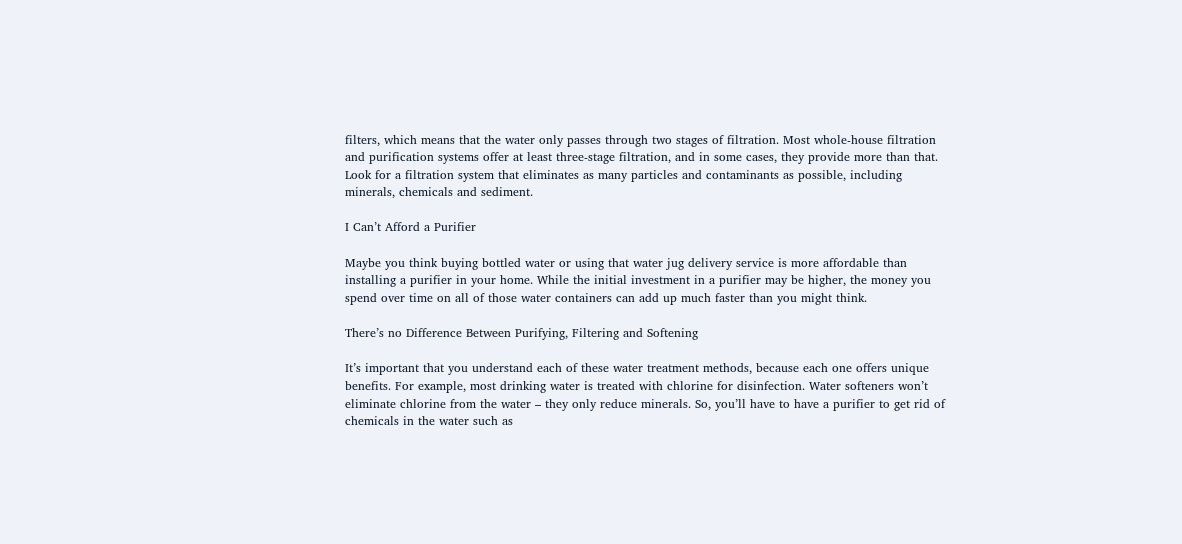filters, which means that the water only passes through two stages of filtration. Most whole-house filtration and purification systems offer at least three-stage filtration, and in some cases, they provide more than that. Look for a filtration system that eliminates as many particles and contaminants as possible, including minerals, chemicals and sediment.

I Can’t Afford a Purifier

Maybe you think buying bottled water or using that water jug delivery service is more affordable than installing a purifier in your home. While the initial investment in a purifier may be higher, the money you spend over time on all of those water containers can add up much faster than you might think.

There’s no Difference Between Purifying, Filtering and Softening

It’s important that you understand each of these water treatment methods, because each one offers unique benefits. For example, most drinking water is treated with chlorine for disinfection. Water softeners won’t eliminate chlorine from the water – they only reduce minerals. So, you’ll have to have a purifier to get rid of chemicals in the water such as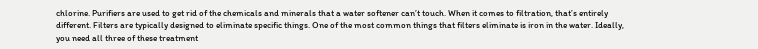chlorine. Purifiers are used to get rid of the chemicals and minerals that a water softener can’t touch. When it comes to filtration, that’s entirely different. Filters are typically designed to eliminate specific things. One of the most common things that filters eliminate is iron in the water. Ideally, you need all three of these treatment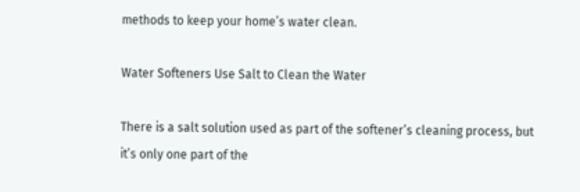methods to keep your home’s water clean.

Water Softeners Use Salt to Clean the Water

There is a salt solution used as part of the softener’s cleaning process, but it’s only one part of the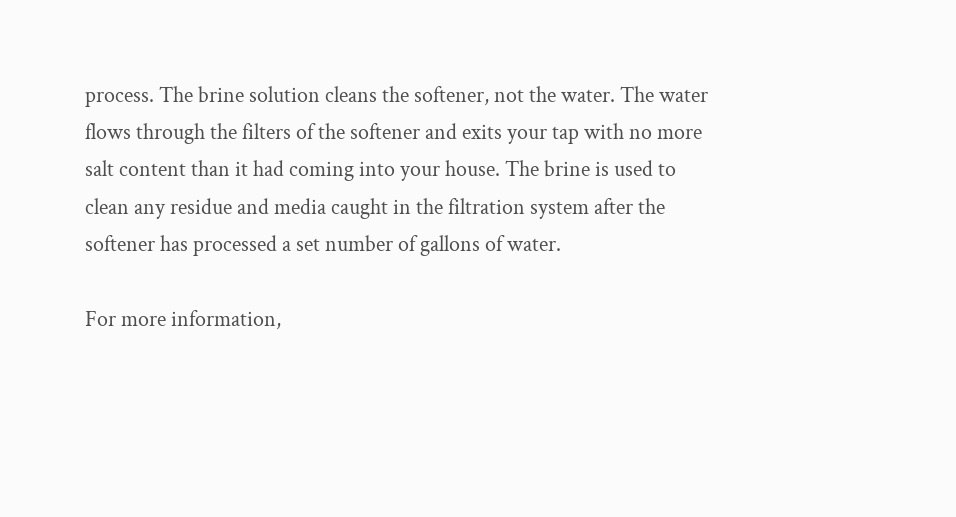process. The brine solution cleans the softener, not the water. The water flows through the filters of the softener and exits your tap with no more salt content than it had coming into your house. The brine is used to clean any residue and media caught in the filtration system after the softener has processed a set number of gallons of water.

For more information,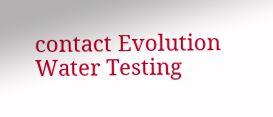contact Evolution Water Testing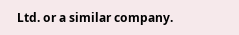Ltd. or a similar company.